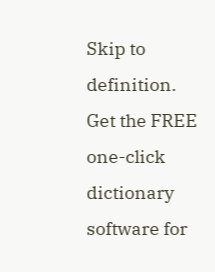Skip to definition.
Get the FREE one-click dictionary software for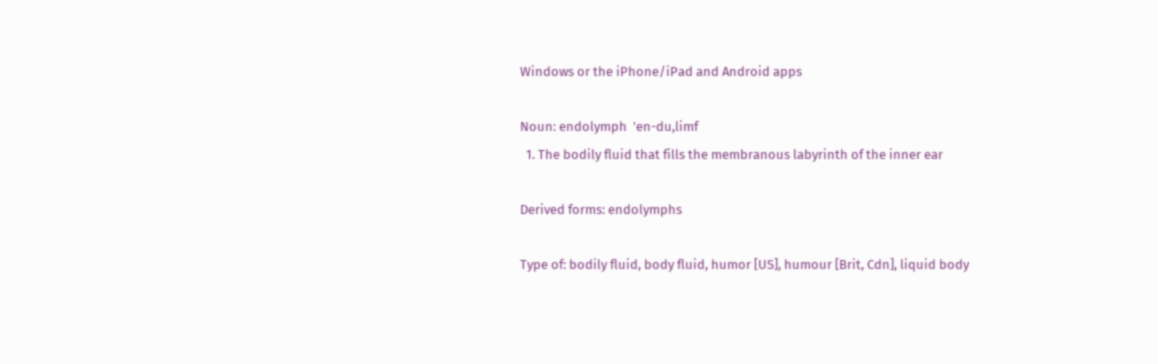Windows or the iPhone/iPad and Android apps

Noun: endolymph  'en-du,limf
  1. The bodily fluid that fills the membranous labyrinth of the inner ear

Derived forms: endolymphs

Type of: bodily fluid, body fluid, humor [US], humour [Brit, Cdn], liquid body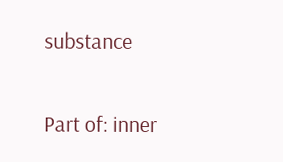substance

Part of: inner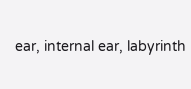ear, internal ear, labyrinth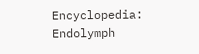Encyclopedia: Endolymph